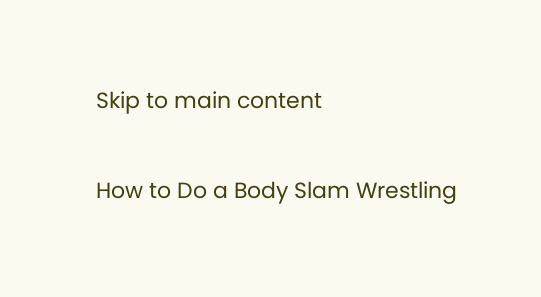Skip to main content

How to Do a Body Slam Wrestling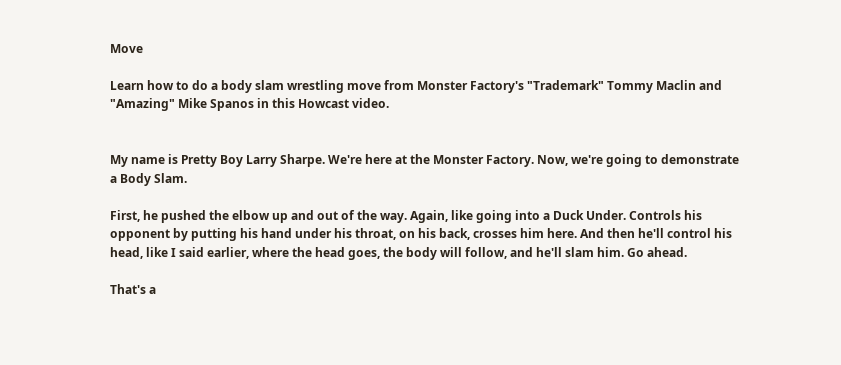Move

Learn how to do a body slam wrestling move from Monster Factory's "Trademark" Tommy Maclin and "Amazing" Mike Spanos in this Howcast video.


My name is Pretty Boy Larry Sharpe. We're here at the Monster Factory. Now, we're going to demonstrate a Body Slam.

First, he pushed the elbow up and out of the way. Again, like going into a Duck Under. Controls his opponent by putting his hand under his throat, on his back, crosses him here. And then he'll control his head, like I said earlier, where the head goes, the body will follow, and he'll slam him. Go ahead.

That's a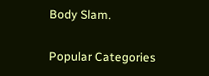Body Slam.

Popular Categories